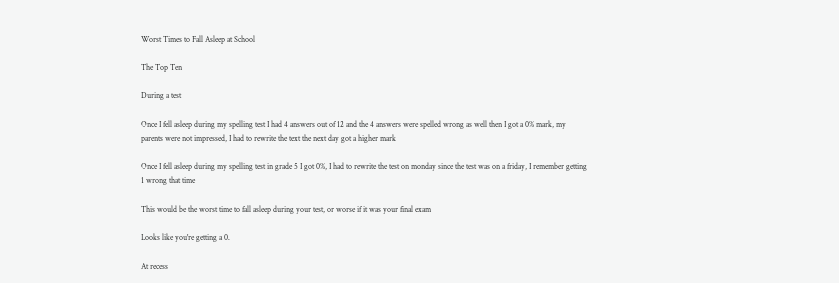Worst Times to Fall Asleep at School

The Top Ten

During a test

Once I fell asleep during my spelling test I had 4 answers out of 12 and the 4 answers were spelled wrong as well then I got a 0% mark, my parents were not impressed, I had to rewrite the text the next day got a higher mark

Once I fell asleep during my spelling test in grade 5 I got 0%, I had to rewrite the test on monday since the test was on a friday, I remember getting 1 wrong that time

This would be the worst time to fall asleep during your test, or worse if it was your final exam

Looks like you're getting a 0.

At recess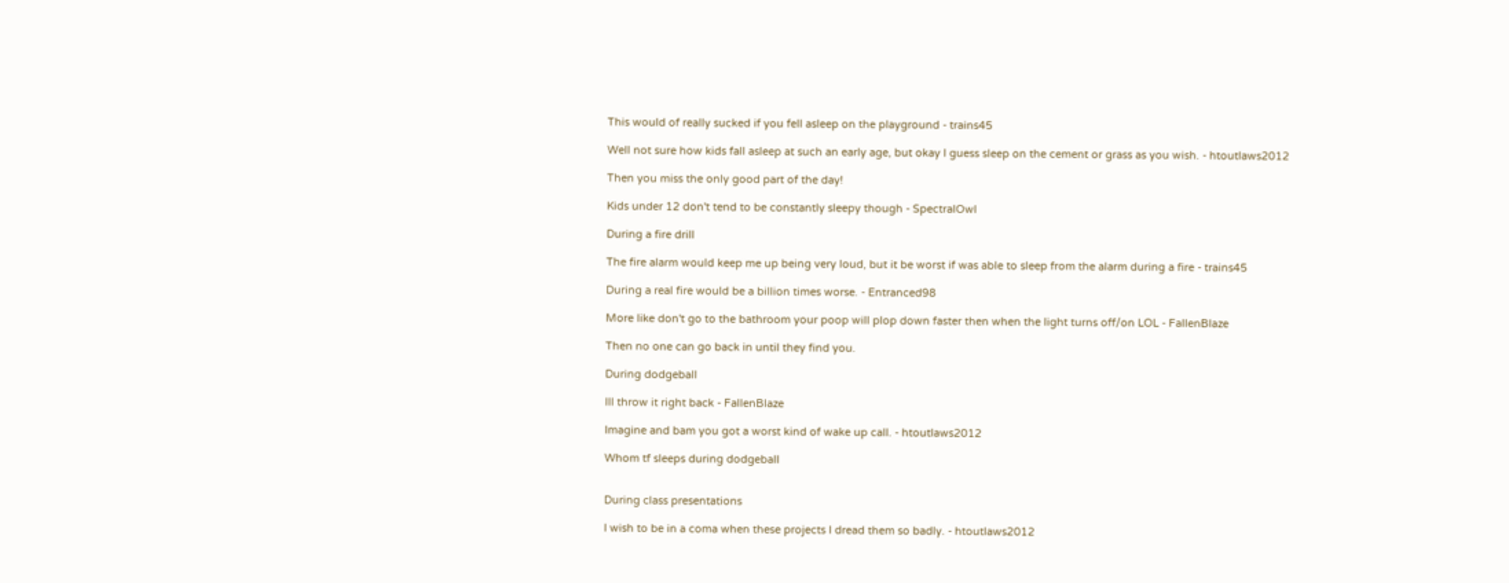This would of really sucked if you fell asleep on the playground - trains45

Well not sure how kids fall asleep at such an early age, but okay I guess sleep on the cement or grass as you wish. - htoutlaws2012

Then you miss the only good part of the day!

Kids under 12 don't tend to be constantly sleepy though - SpectralOwl

During a fire drill

The fire alarm would keep me up being very loud, but it be worst if was able to sleep from the alarm during a fire - trains45

During a real fire would be a billion times worse. - Entranced98

More like don't go to the bathroom your poop will plop down faster then when the light turns off/on LOL - FallenBlaze

Then no one can go back in until they find you.

During dodgeball

Ill throw it right back - FallenBlaze

Imagine and bam you got a worst kind of wake up call. - htoutlaws2012

Whom tf sleeps during dodgeball


During class presentations

I wish to be in a coma when these projects I dread them so badly. - htoutlaws2012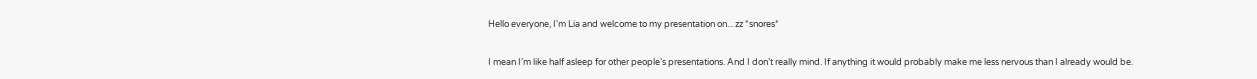Hello everyone, I'm Lia and welcome to my presentation on... zz *snores*

I mean I’m like half asleep for other people’s presentations. And I don’t really mind. If anything it would probably make me less nervous than I already would be.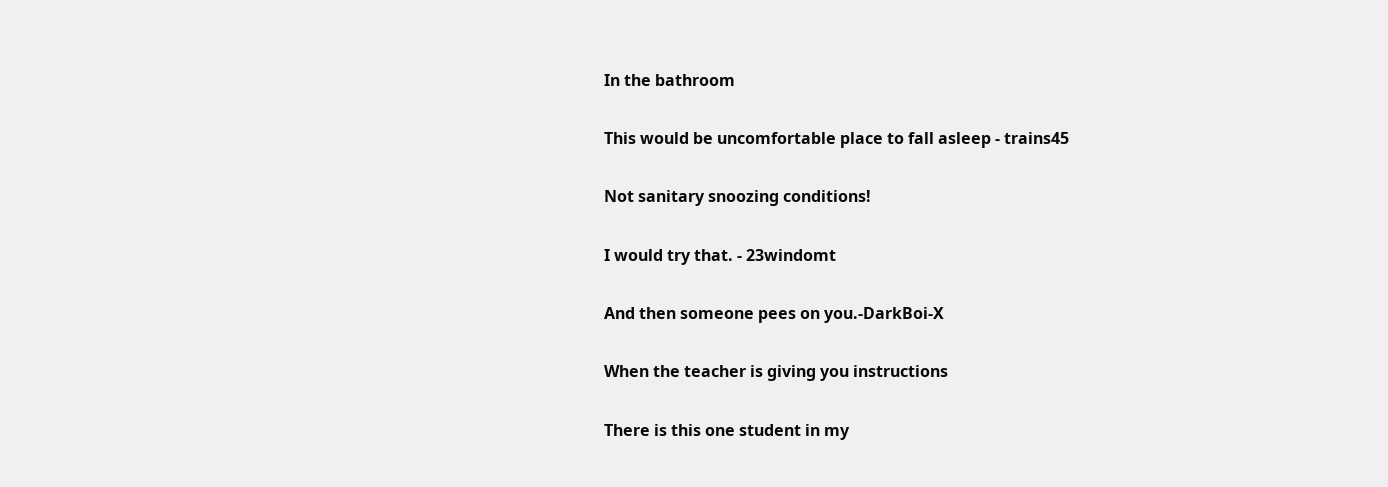In the bathroom

This would be uncomfortable place to fall asleep - trains45

Not sanitary snoozing conditions!

I would try that. - 23windomt

And then someone pees on you.-DarkBoi-X

When the teacher is giving you instructions

There is this one student in my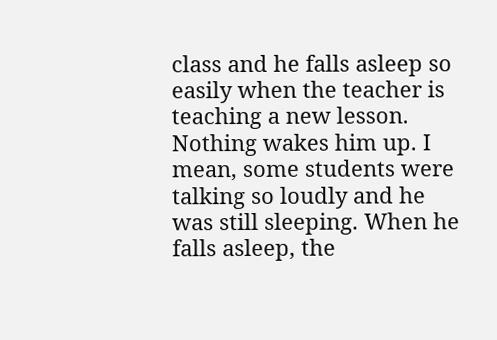class and he falls asleep so easily when the teacher is teaching a new lesson. Nothing wakes him up. I mean, some students were talking so loudly and he was still sleeping. When he falls asleep, the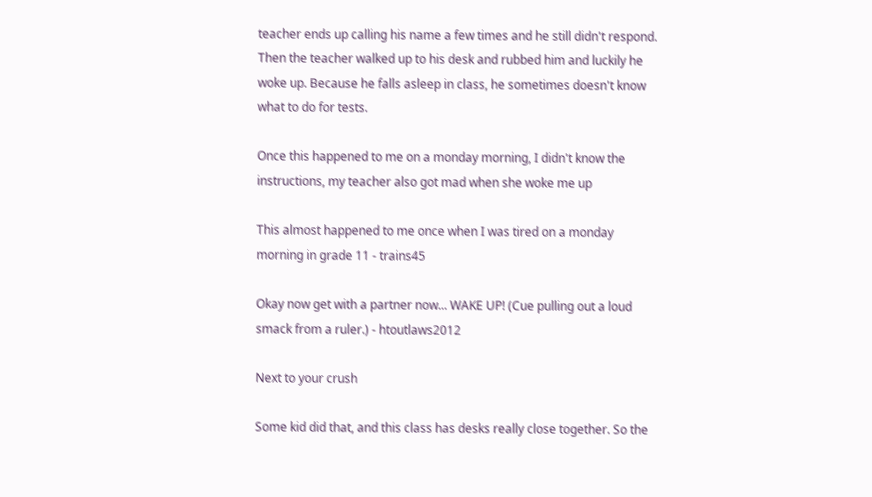teacher ends up calling his name a few times and he still didn't respond. Then the teacher walked up to his desk and rubbed him and luckily he woke up. Because he falls asleep in class, he sometimes doesn't know what to do for tests.

Once this happened to me on a monday morning, I didn't know the instructions, my teacher also got mad when she woke me up

This almost happened to me once when I was tired on a monday morning in grade 11 - trains45

Okay now get with a partner now... WAKE UP! (Cue pulling out a loud smack from a ruler.) - htoutlaws2012

Next to your crush

Some kid did that, and this class has desks really close together. So the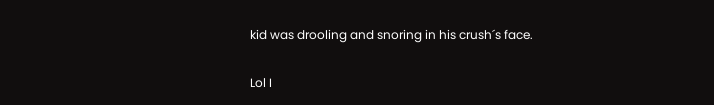kid was drooling and snoring in his crush´s face.

Lol I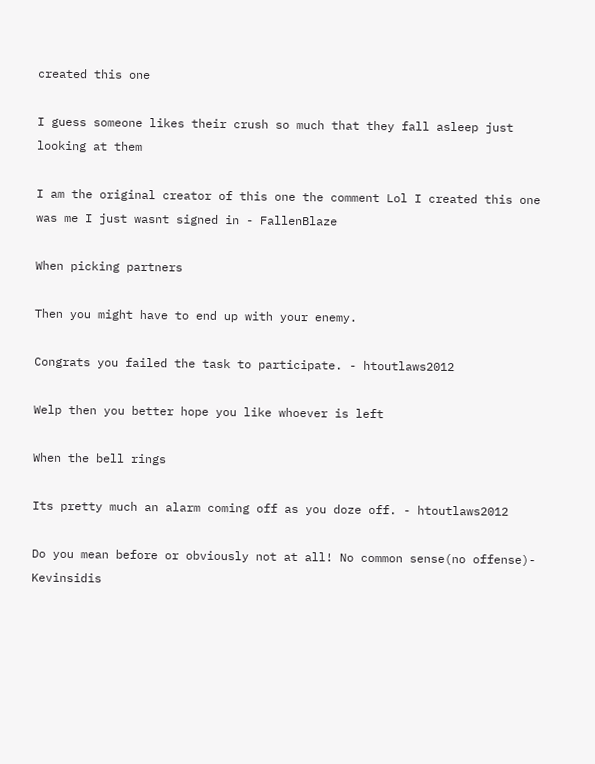created this one

I guess someone likes their crush so much that they fall asleep just looking at them

I am the original creator of this one the comment Lol I created this one was me I just wasnt signed in - FallenBlaze

When picking partners

Then you might have to end up with your enemy.

Congrats you failed the task to participate. - htoutlaws2012

Welp then you better hope you like whoever is left

When the bell rings

Its pretty much an alarm coming off as you doze off. - htoutlaws2012

Do you mean before or obviously not at all! No common sense(no offense)- Kevinsidis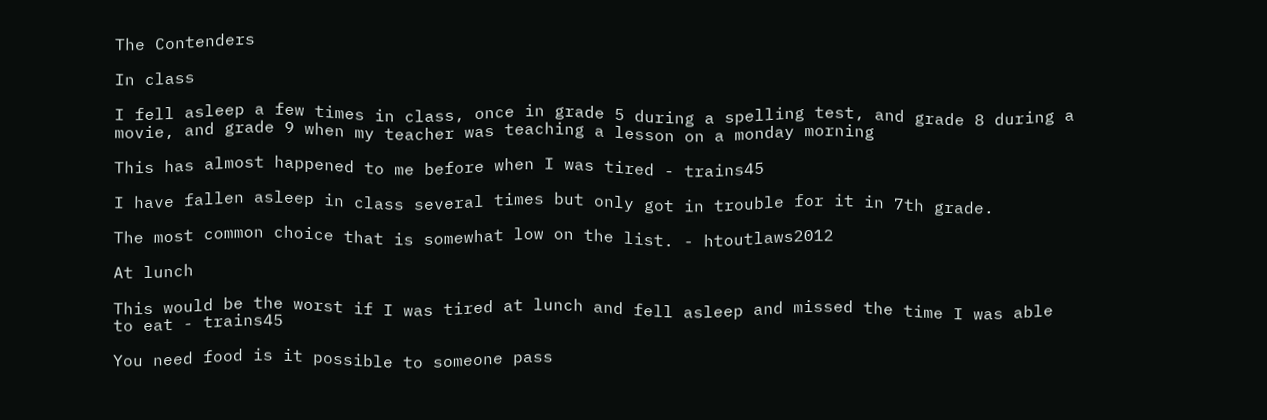The Contenders

In class

I fell asleep a few times in class, once in grade 5 during a spelling test, and grade 8 during a movie, and grade 9 when my teacher was teaching a lesson on a monday morning

This has almost happened to me before when I was tired - trains45

I have fallen asleep in class several times but only got in trouble for it in 7th grade.

The most common choice that is somewhat low on the list. - htoutlaws2012

At lunch

This would be the worst if I was tired at lunch and fell asleep and missed the time I was able to eat - trains45

You need food is it possible to someone pass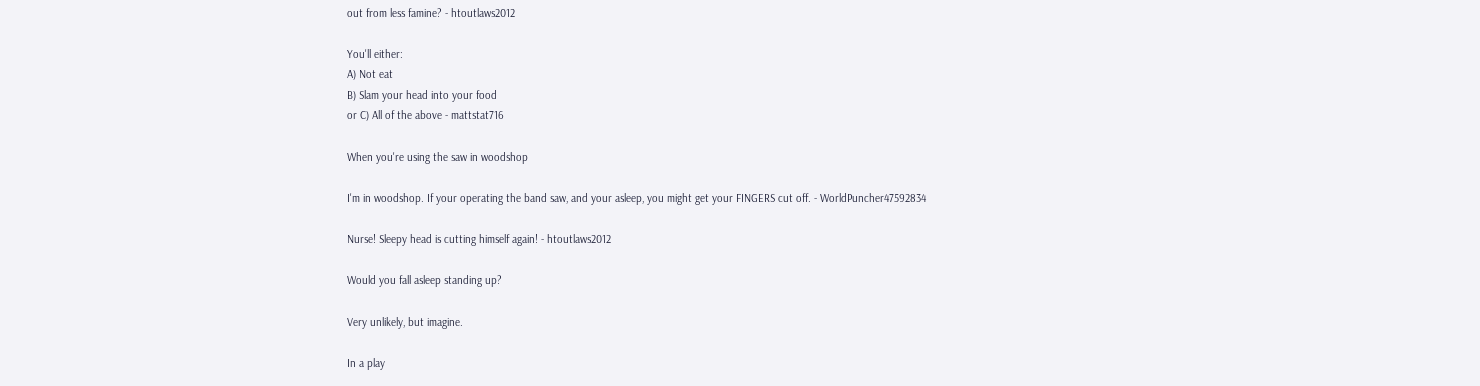out from less famine? - htoutlaws2012

You'll either:
A) Not eat
B) Slam your head into your food
or C) All of the above - mattstat716

When you're using the saw in woodshop

I'm in woodshop. If your operating the band saw, and your asleep, you might get your FINGERS cut off. - WorldPuncher47592834

Nurse! Sleepy head is cutting himself again! - htoutlaws2012

Would you fall asleep standing up?

Very unlikely, but imagine.

In a play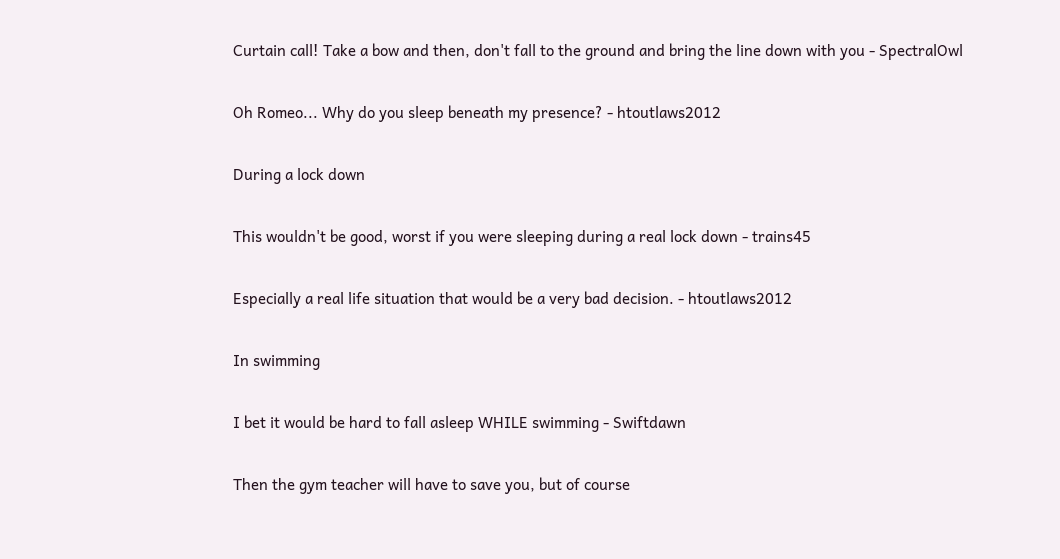Curtain call! Take a bow and then, don't fall to the ground and bring the line down with you - SpectralOwl

Oh Romeo... Why do you sleep beneath my presence? - htoutlaws2012

During a lock down

This wouldn't be good, worst if you were sleeping during a real lock down - trains45

Especially a real life situation that would be a very bad decision. - htoutlaws2012

In swimming

I bet it would be hard to fall asleep WHILE swimming - Swiftdawn

Then the gym teacher will have to save you, but of course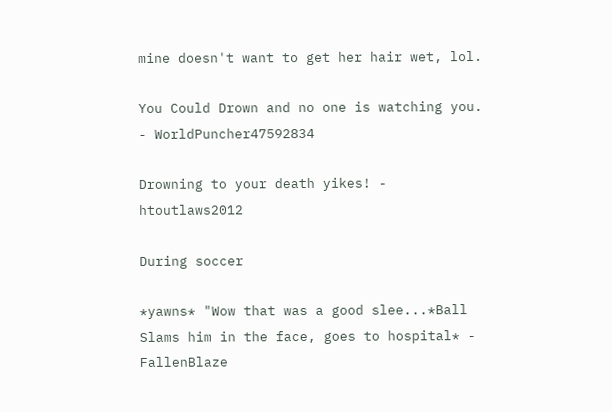mine doesn't want to get her hair wet, lol.

You Could Drown and no one is watching you. - WorldPuncher47592834

Drowning to your death yikes! - htoutlaws2012

During soccer

*yawns* "Wow that was a good slee...*Ball Slams him in the face, goes to hospital* - FallenBlaze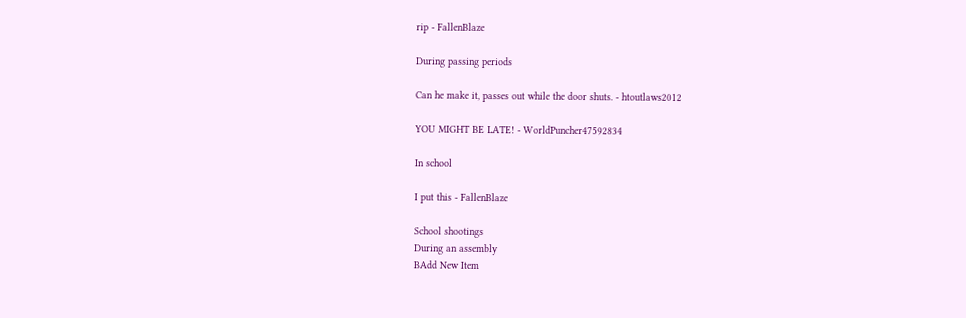rip - FallenBlaze

During passing periods

Can he make it, passes out while the door shuts. - htoutlaws2012

YOU MIGHT BE LATE! - WorldPuncher47592834

In school

I put this - FallenBlaze

School shootings
During an assembly
BAdd New Item